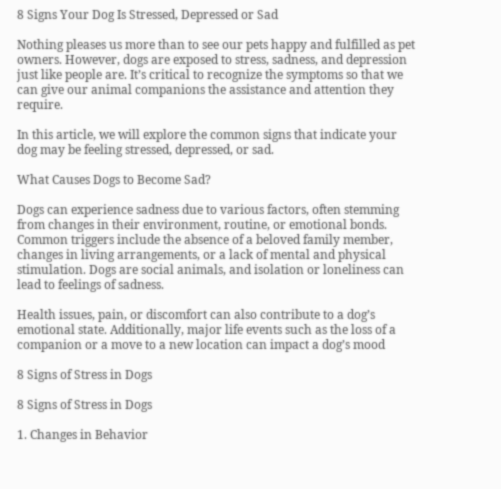8 Signs Your Dog Is Stressed, Depressed or Sad

Nothing pleases us more than to see our pets happy and fulfilled as pet owners. However, dogs are exposed to stress, sadness, and depression just like people are. It’s critical to recognize the symptoms so that we can give our animal companions the assistance and attention they require.

In this article, we will explore the common signs that indicate your dog may be feeling stressed, depressed, or sad.

What Causes Dogs to Become Sad?

Dogs can experience sadness due to various factors, often stemming from changes in their environment, routine, or emotional bonds. Common triggers include the absence of a beloved family member, changes in living arrangements, or a lack of mental and physical stimulation. Dogs are social animals, and isolation or loneliness can lead to feelings of sadness.

Health issues, pain, or discomfort can also contribute to a dog’s emotional state. Additionally, major life events such as the loss of a companion or a move to a new location can impact a dog’s mood

8 Signs of Stress in Dogs

8 Signs of Stress in Dogs

1. Changes in Behavior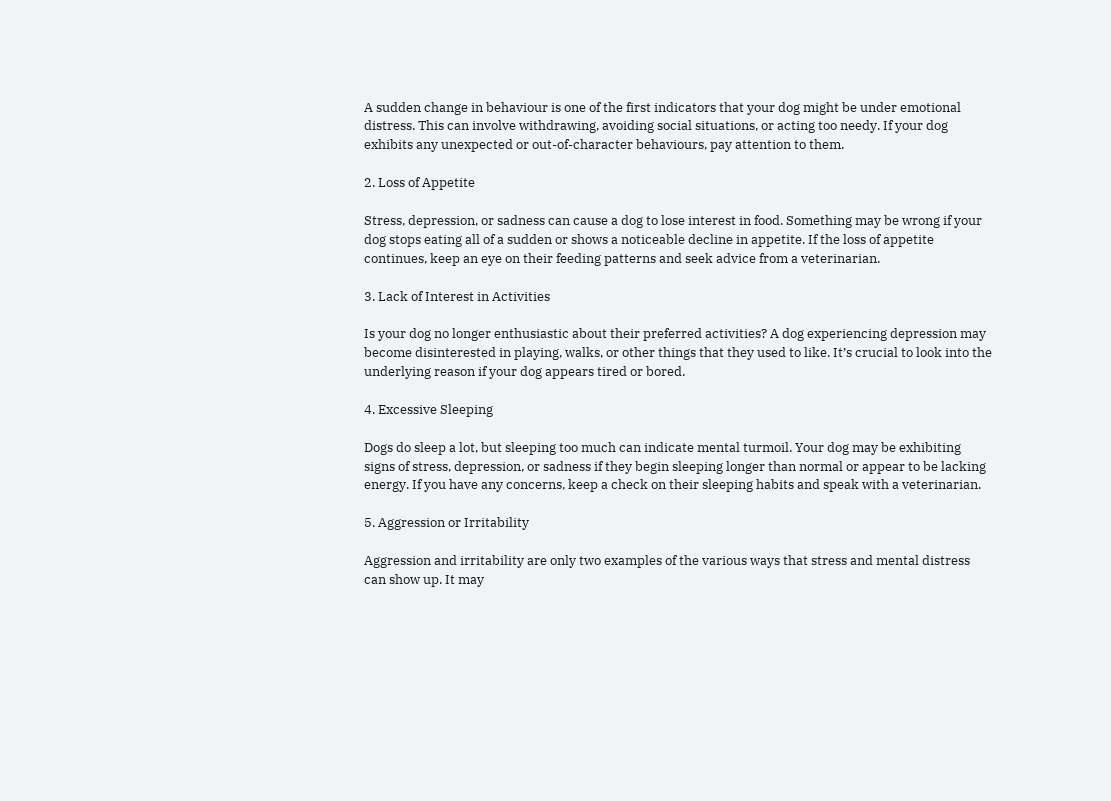A sudden change in behaviour is one of the first indicators that your dog might be under emotional distress. This can involve withdrawing, avoiding social situations, or acting too needy. If your dog exhibits any unexpected or out-of-character behaviours, pay attention to them.

2. Loss of Appetite

Stress, depression, or sadness can cause a dog to lose interest in food. Something may be wrong if your dog stops eating all of a sudden or shows a noticeable decline in appetite. If the loss of appetite continues, keep an eye on their feeding patterns and seek advice from a veterinarian.

3. Lack of Interest in Activities

Is your dog no longer enthusiastic about their preferred activities? A dog experiencing depression may become disinterested in playing, walks, or other things that they used to like. It’s crucial to look into the underlying reason if your dog appears tired or bored.

4. Excessive Sleeping

Dogs do sleep a lot, but sleeping too much can indicate mental turmoil. Your dog may be exhibiting signs of stress, depression, or sadness if they begin sleeping longer than normal or appear to be lacking energy. If you have any concerns, keep a check on their sleeping habits and speak with a veterinarian.

5. Aggression or Irritability

Aggression and irritability are only two examples of the various ways that stress and mental distress can show up. It may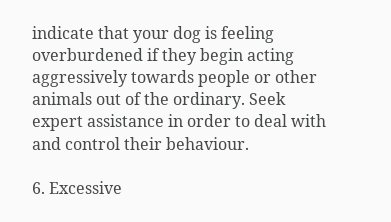indicate that your dog is feeling overburdened if they begin acting aggressively towards people or other animals out of the ordinary. Seek expert assistance in order to deal with and control their behaviour.

6. Excessive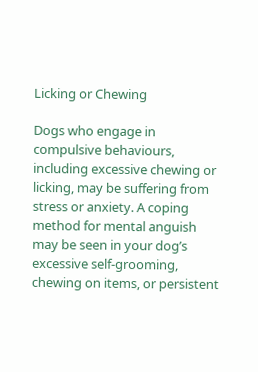Licking or Chewing

Dogs who engage in compulsive behaviours, including excessive chewing or licking, may be suffering from stress or anxiety. A coping method for mental anguish may be seen in your dog’s excessive self-grooming, chewing on items, or persistent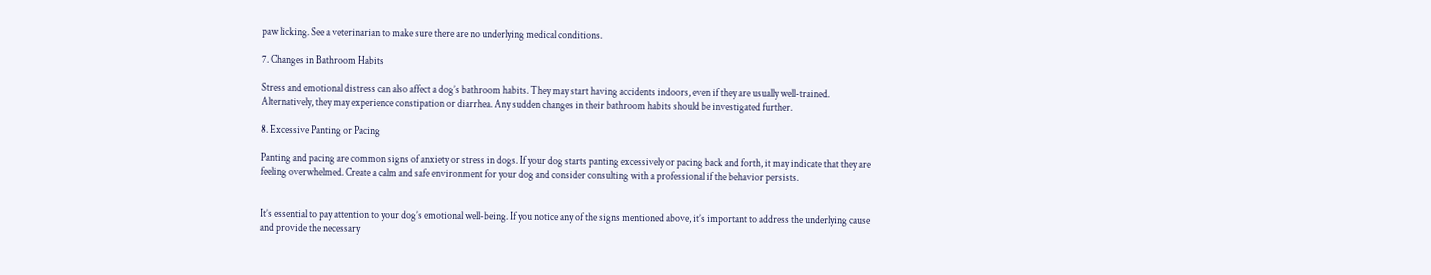paw licking. See a veterinarian to make sure there are no underlying medical conditions.

7. Changes in Bathroom Habits

Stress and emotional distress can also affect a dog’s bathroom habits. They may start having accidents indoors, even if they are usually well-trained. Alternatively, they may experience constipation or diarrhea. Any sudden changes in their bathroom habits should be investigated further.

8. Excessive Panting or Pacing

Panting and pacing are common signs of anxiety or stress in dogs. If your dog starts panting excessively or pacing back and forth, it may indicate that they are feeling overwhelmed. Create a calm and safe environment for your dog and consider consulting with a professional if the behavior persists.


It’s essential to pay attention to your dog’s emotional well-being. If you notice any of the signs mentioned above, it’s important to address the underlying cause and provide the necessary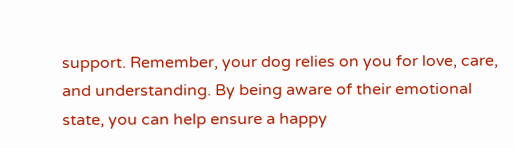support. Remember, your dog relies on you for love, care, and understanding. By being aware of their emotional state, you can help ensure a happy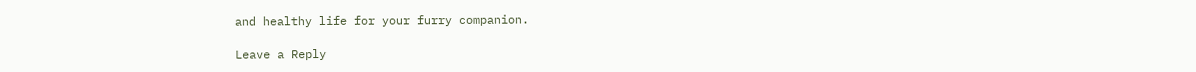and healthy life for your furry companion.

Leave a Reply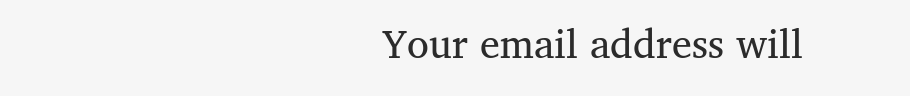Your email address will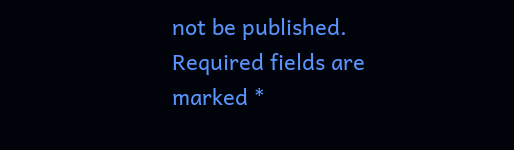not be published. Required fields are marked *